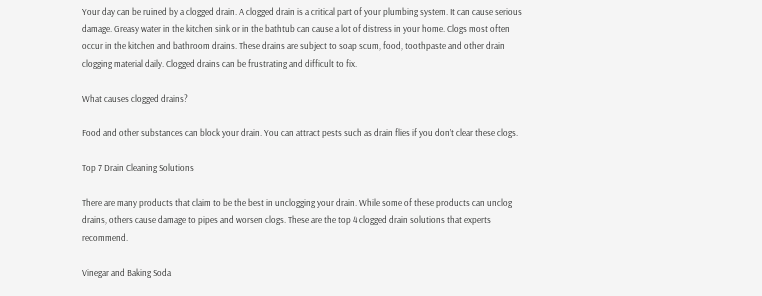Your day can be ruined by a clogged drain. A clogged drain is a critical part of your plumbing system. It can cause serious damage. Greasy water in the kitchen sink or in the bathtub can cause a lot of distress in your home. Clogs most often occur in the kitchen and bathroom drains. These drains are subject to soap scum, food, toothpaste and other drain clogging material daily. Clogged drains can be frustrating and difficult to fix.

What causes clogged drains?

Food and other substances can block your drain. You can attract pests such as drain flies if you don’t clear these clogs.

Top 7 Drain Cleaning Solutions

There are many products that claim to be the best in unclogging your drain. While some of these products can unclog drains, others cause damage to pipes and worsen clogs. These are the top 4 clogged drain solutions that experts recommend.

Vinegar and Baking Soda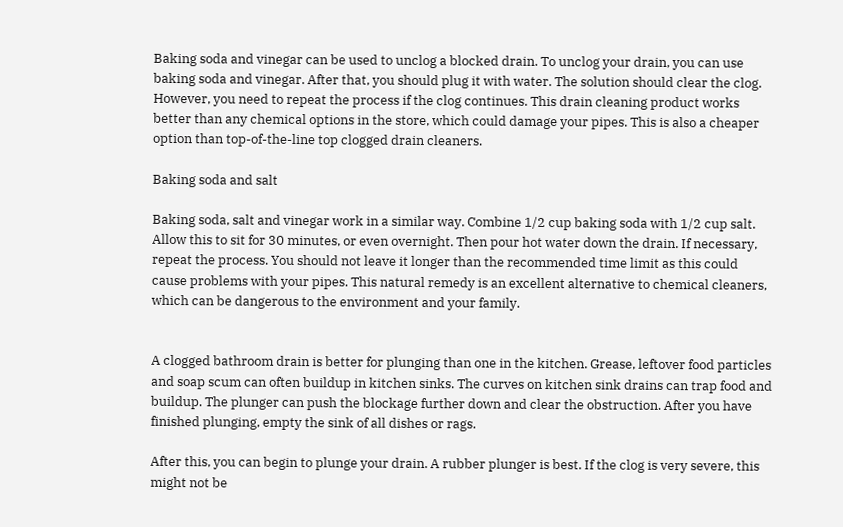Baking soda and vinegar can be used to unclog a blocked drain. To unclog your drain, you can use baking soda and vinegar. After that, you should plug it with water. The solution should clear the clog. However, you need to repeat the process if the clog continues. This drain cleaning product works better than any chemical options in the store, which could damage your pipes. This is also a cheaper option than top-of-the-line top clogged drain cleaners.

Baking soda and salt

Baking soda, salt and vinegar work in a similar way. Combine 1/2 cup baking soda with 1/2 cup salt. Allow this to sit for 30 minutes, or even overnight. Then pour hot water down the drain. If necessary, repeat the process. You should not leave it longer than the recommended time limit as this could cause problems with your pipes. This natural remedy is an excellent alternative to chemical cleaners, which can be dangerous to the environment and your family.


A clogged bathroom drain is better for plunging than one in the kitchen. Grease, leftover food particles and soap scum can often buildup in kitchen sinks. The curves on kitchen sink drains can trap food and buildup. The plunger can push the blockage further down and clear the obstruction. After you have finished plunging, empty the sink of all dishes or rags.

After this, you can begin to plunge your drain. A rubber plunger is best. If the clog is very severe, this might not be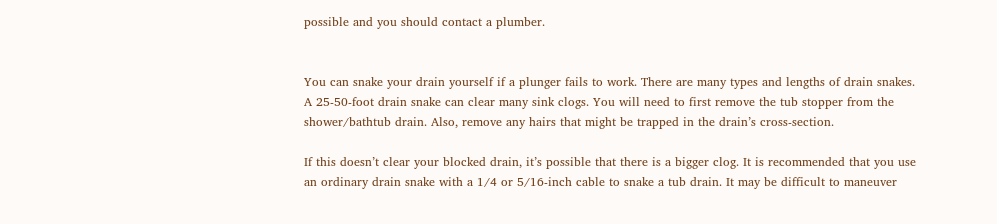possible and you should contact a plumber.


You can snake your drain yourself if a plunger fails to work. There are many types and lengths of drain snakes. A 25-50-foot drain snake can clear many sink clogs. You will need to first remove the tub stopper from the shower/bathtub drain. Also, remove any hairs that might be trapped in the drain’s cross-section.

If this doesn’t clear your blocked drain, it’s possible that there is a bigger clog. It is recommended that you use an ordinary drain snake with a 1/4 or 5/16-inch cable to snake a tub drain. It may be difficult to maneuver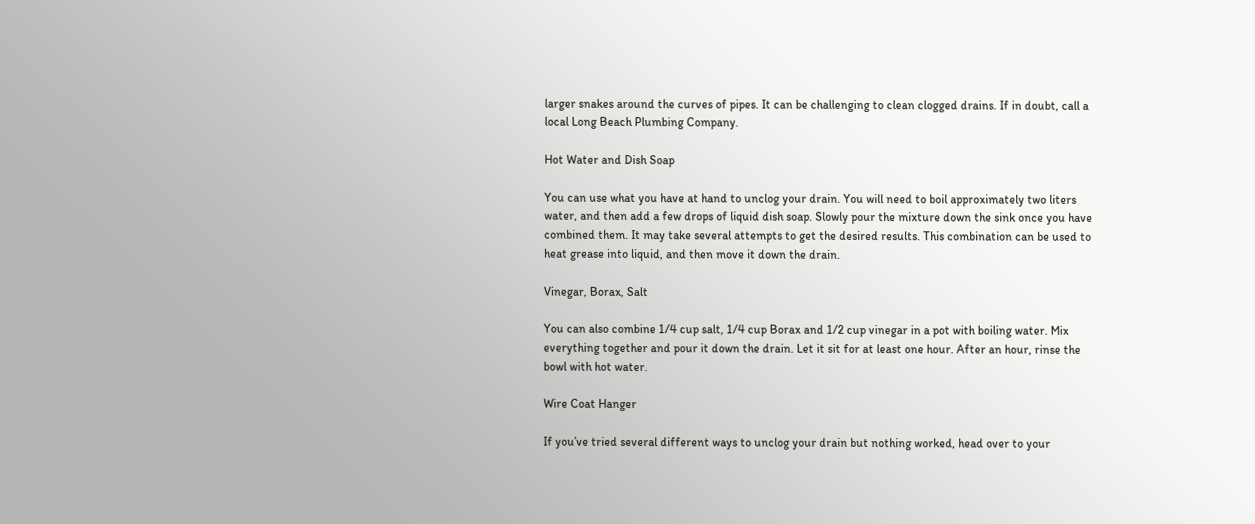larger snakes around the curves of pipes. It can be challenging to clean clogged drains. If in doubt, call a local Long Beach Plumbing Company.

Hot Water and Dish Soap

You can use what you have at hand to unclog your drain. You will need to boil approximately two liters water, and then add a few drops of liquid dish soap. Slowly pour the mixture down the sink once you have combined them. It may take several attempts to get the desired results. This combination can be used to heat grease into liquid, and then move it down the drain.

Vinegar, Borax, Salt

You can also combine 1/4 cup salt, 1/4 cup Borax and 1/2 cup vinegar in a pot with boiling water. Mix everything together and pour it down the drain. Let it sit for at least one hour. After an hour, rinse the bowl with hot water.

Wire Coat Hanger

If you’ve tried several different ways to unclog your drain but nothing worked, head over to your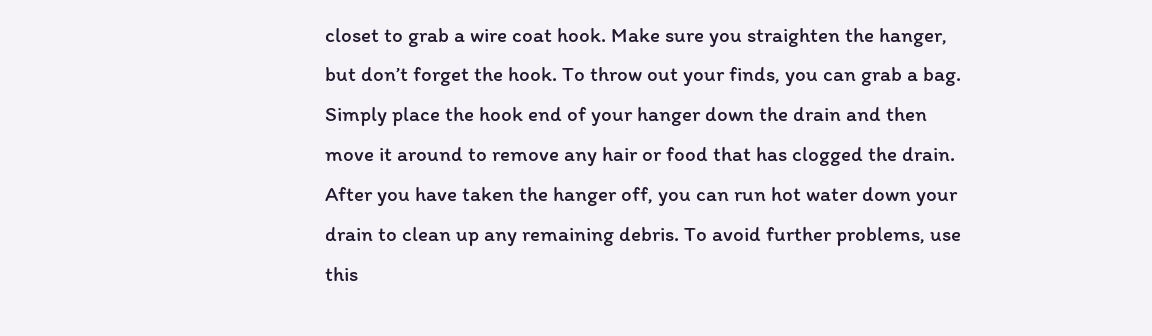closet to grab a wire coat hook. Make sure you straighten the hanger, but don’t forget the hook. To throw out your finds, you can grab a bag. Simply place the hook end of your hanger down the drain and then move it around to remove any hair or food that has clogged the drain. After you have taken the hanger off, you can run hot water down your drain to clean up any remaining debris. To avoid further problems, use this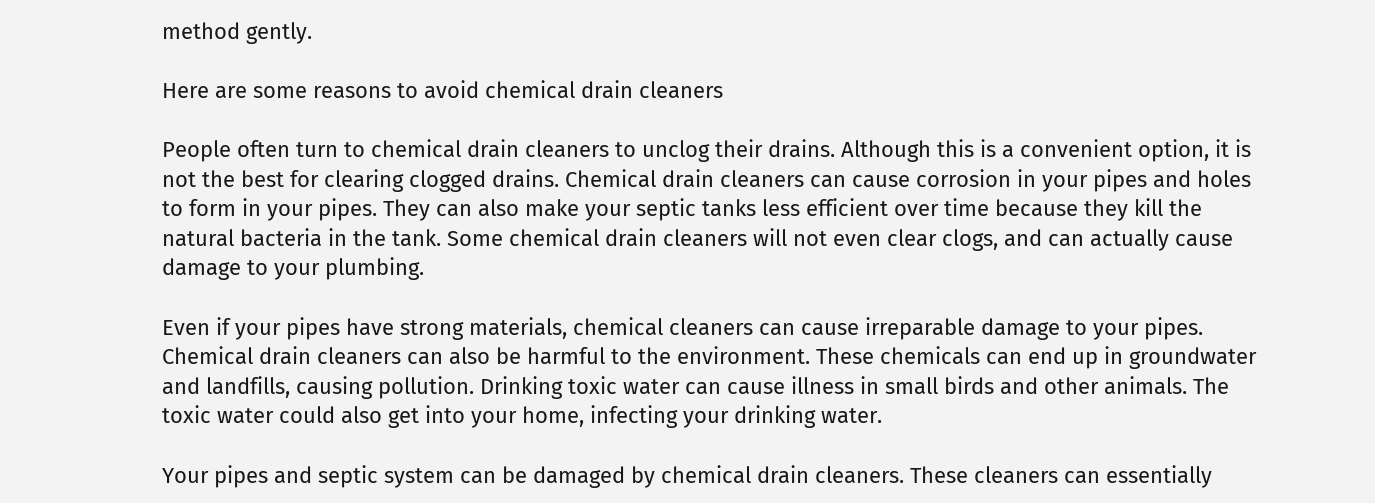method gently.

Here are some reasons to avoid chemical drain cleaners

People often turn to chemical drain cleaners to unclog their drains. Although this is a convenient option, it is not the best for clearing clogged drains. Chemical drain cleaners can cause corrosion in your pipes and holes to form in your pipes. They can also make your septic tanks less efficient over time because they kill the natural bacteria in the tank. Some chemical drain cleaners will not even clear clogs, and can actually cause damage to your plumbing.

Even if your pipes have strong materials, chemical cleaners can cause irreparable damage to your pipes. Chemical drain cleaners can also be harmful to the environment. These chemicals can end up in groundwater and landfills, causing pollution. Drinking toxic water can cause illness in small birds and other animals. The toxic water could also get into your home, infecting your drinking water.

Your pipes and septic system can be damaged by chemical drain cleaners. These cleaners can essentially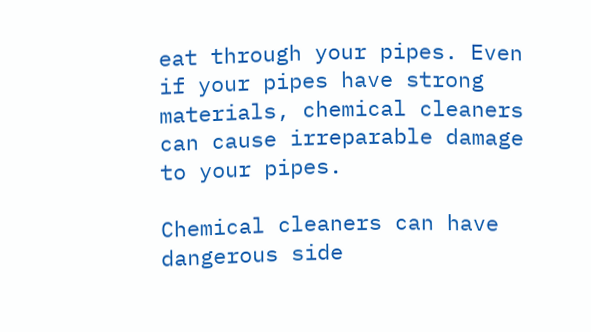eat through your pipes. Even if your pipes have strong materials, chemical cleaners can cause irreparable damage to your pipes.

Chemical cleaners can have dangerous side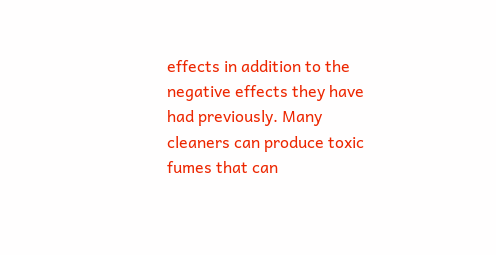effects in addition to the negative effects they have had previously. Many cleaners can produce toxic fumes that can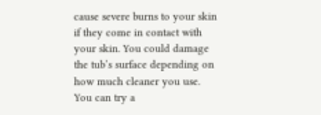cause severe burns to your skin if they come in contact with your skin. You could damage the tub’s surface depending on how much cleaner you use. You can try a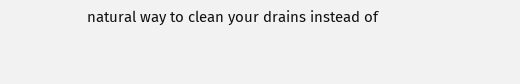natural way to clean your drains instead of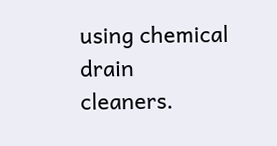using chemical drain cleaners.